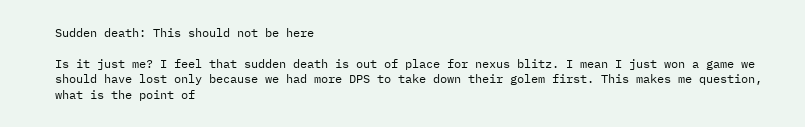Sudden death: This should not be here

Is it just me? I feel that sudden death is out of place for nexus blitz. I mean I just won a game we should have lost only because we had more DPS to take down their golem first. This makes me question, what is the point of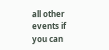all other events if you can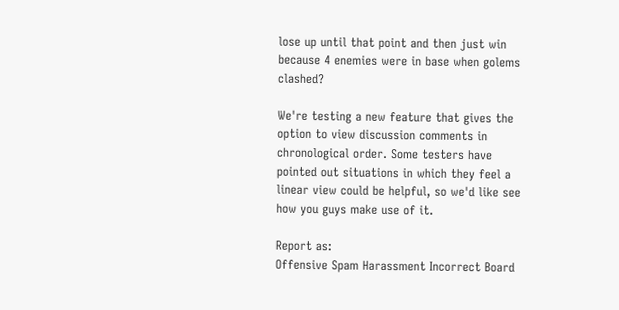lose up until that point and then just win because 4 enemies were in base when golems clashed?

We're testing a new feature that gives the option to view discussion comments in chronological order. Some testers have pointed out situations in which they feel a linear view could be helpful, so we'd like see how you guys make use of it.

Report as:
Offensive Spam Harassment Incorrect Board